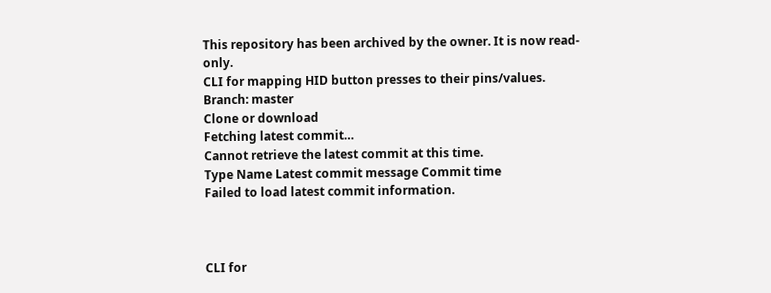This repository has been archived by the owner. It is now read-only.
CLI for mapping HID button presses to their pins/values.
Branch: master
Clone or download
Fetching latest commit…
Cannot retrieve the latest commit at this time.
Type Name Latest commit message Commit time
Failed to load latest commit information.



CLI for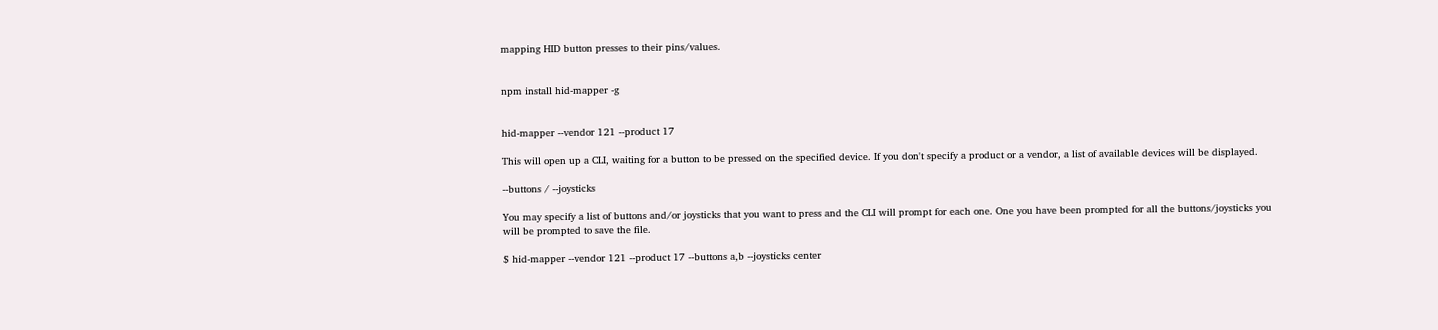mapping HID button presses to their pins/values.


npm install hid-mapper -g


hid-mapper --vendor 121 --product 17

This will open up a CLI, waiting for a button to be pressed on the specified device. If you don't specify a product or a vendor, a list of available devices will be displayed.

--buttons / --joysticks

You may specify a list of buttons and/or joysticks that you want to press and the CLI will prompt for each one. One you have been prompted for all the buttons/joysticks you will be prompted to save the file.

$ hid-mapper --vendor 121 --product 17 --buttons a,b --joysticks center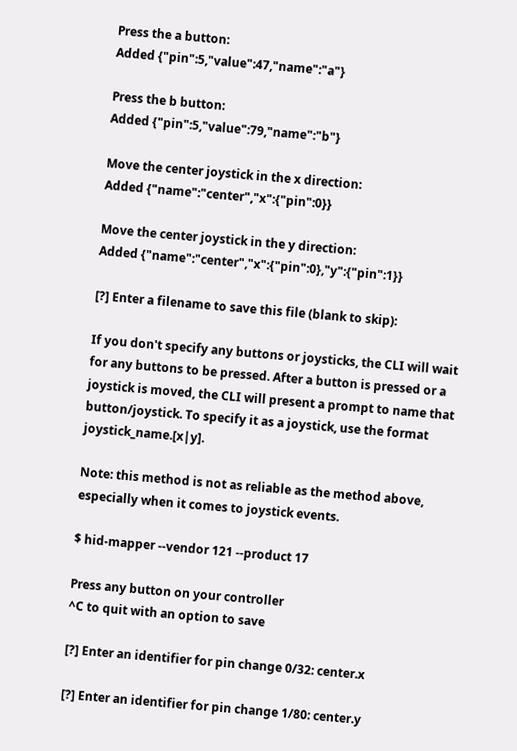Press the a button:
Added {"pin":5,"value":47,"name":"a"}

Press the b button:
Added {"pin":5,"value":79,"name":"b"}

Move the center joystick in the x direction:
Added {"name":"center","x":{"pin":0}}

Move the center joystick in the y direction:
Added {"name":"center","x":{"pin":0},"y":{"pin":1}}

[?] Enter a filename to save this file (blank to skip):

If you don't specify any buttons or joysticks, the CLI will wait for any buttons to be pressed. After a button is pressed or a joystick is moved, the CLI will present a prompt to name that button/joystick. To specify it as a joystick, use the format joystick_name.[x|y].

Note: this method is not as reliable as the method above, especially when it comes to joystick events.

$ hid-mapper --vendor 121 --product 17

Press any button on your controller
^C to quit with an option to save

[?] Enter an identifier for pin change 0/32: center.x

[?] Enter an identifier for pin change 1/80: center.y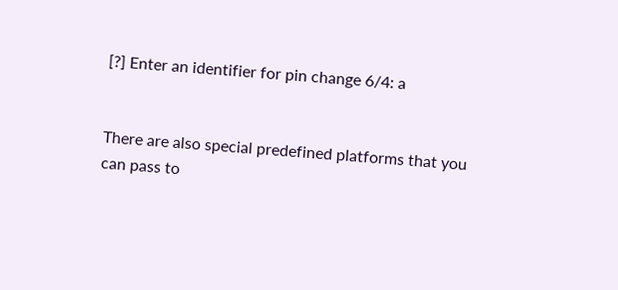[?] Enter an identifier for pin change 6/4: a


There are also special predefined platforms that you can pass to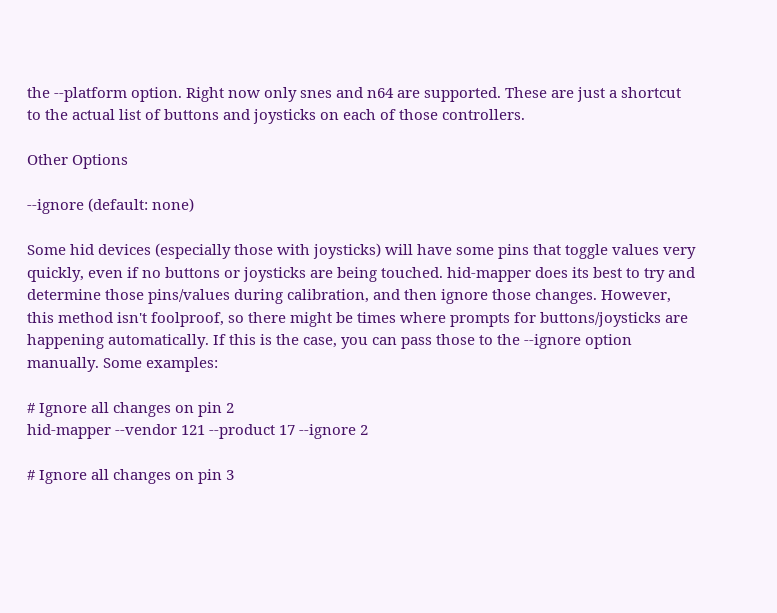the --platform option. Right now only snes and n64 are supported. These are just a shortcut to the actual list of buttons and joysticks on each of those controllers.

Other Options

--ignore (default: none)

Some hid devices (especially those with joysticks) will have some pins that toggle values very quickly, even if no buttons or joysticks are being touched. hid-mapper does its best to try and determine those pins/values during calibration, and then ignore those changes. However, this method isn't foolproof, so there might be times where prompts for buttons/joysticks are happening automatically. If this is the case, you can pass those to the --ignore option manually. Some examples:

# Ignore all changes on pin 2
hid-mapper --vendor 121 --product 17 --ignore 2

# Ignore all changes on pin 3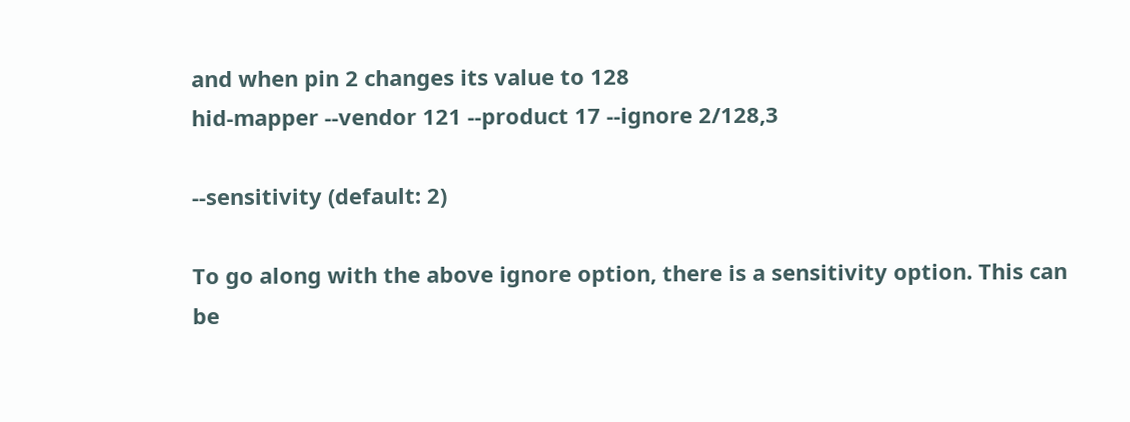and when pin 2 changes its value to 128
hid-mapper --vendor 121 --product 17 --ignore 2/128,3

--sensitivity (default: 2)

To go along with the above ignore option, there is a sensitivity option. This can be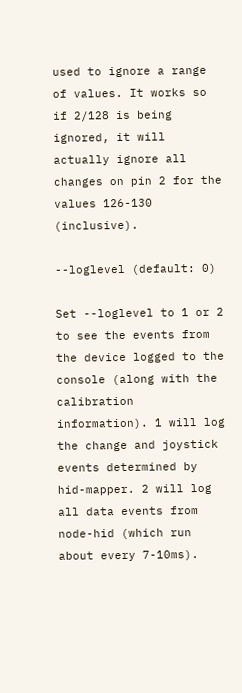used to ignore a range of values. It works so if 2/128 is being ignored, it will actually ignore all changes on pin 2 for the values 126-130 (inclusive).

--loglevel (default: 0)

Set --loglevel to 1 or 2 to see the events from the device logged to the console (along with the calibration information). 1 will log the change and joystick events determined by hid-mapper. 2 will log all data events from node-hid (which run about every 7-10ms).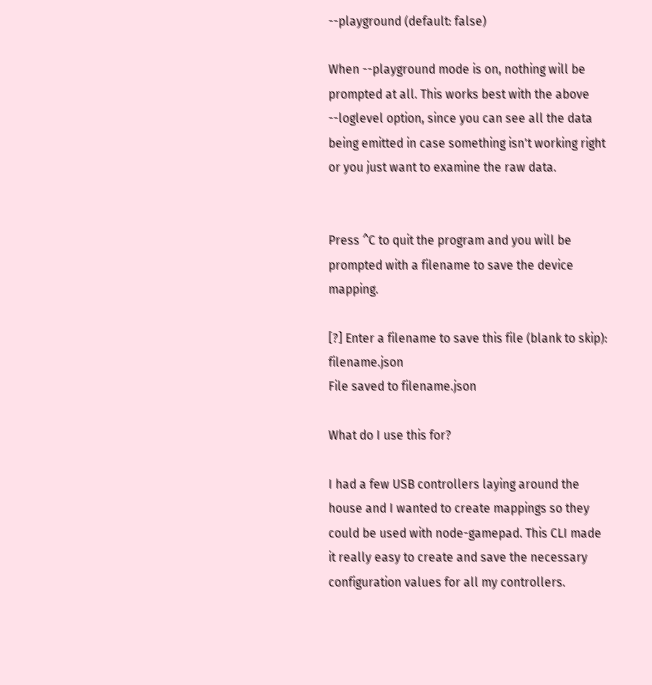--playground (default: false)

When --playground mode is on, nothing will be prompted at all. This works best with the above --loglevel option, since you can see all the data being emitted in case something isn't working right or you just want to examine the raw data.


Press ^C to quit the program and you will be prompted with a filename to save the device mapping.

[?] Enter a filename to save this file (blank to skip): filename.json
File saved to filename.json

What do I use this for?

I had a few USB controllers laying around the house and I wanted to create mappings so they could be used with node-gamepad. This CLI made it really easy to create and save the necessary configuration values for all my controllers.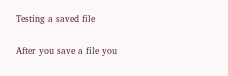Testing a saved file

After you save a file you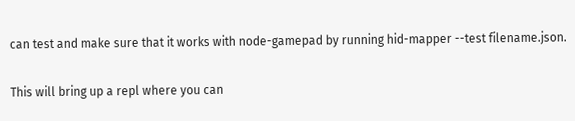can test and make sure that it works with node-gamepad by running hid-mapper --test filename.json.

This will bring up a repl where you can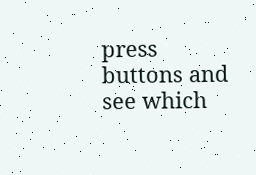press buttons and see which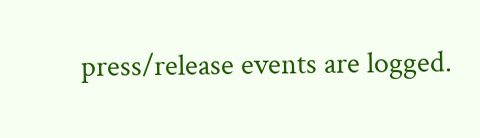press/release events are logged.